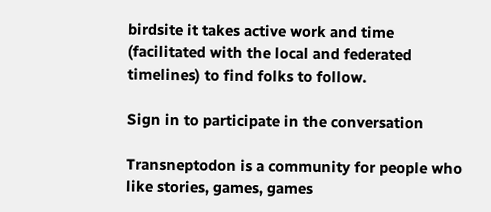birdsite it takes active work and time (facilitated with the local and federated timelines) to find folks to follow.

Sign in to participate in the conversation

Transneptodon is a community for people who like stories, games, games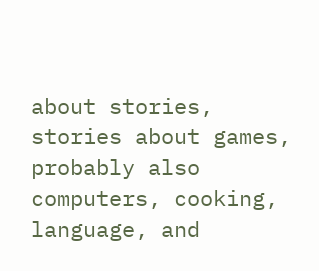about stories, stories about games, probably also computers, cooking, language, and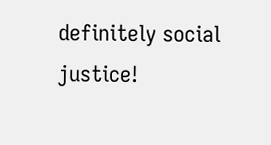definitely social justice!